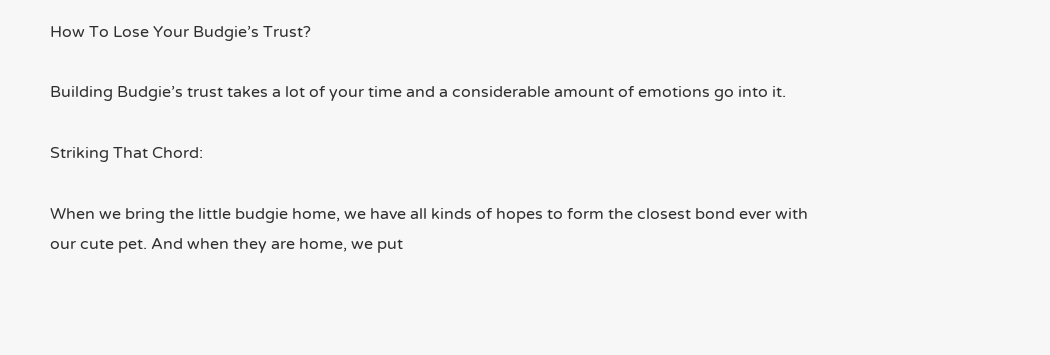How To Lose Your Budgie’s Trust?

Building Budgie’s trust takes a lot of your time and a considerable amount of emotions go into it.

Striking That Chord:

When we bring the little budgie home, we have all kinds of hopes to form the closest bond ever with our cute pet. And when they are home, we put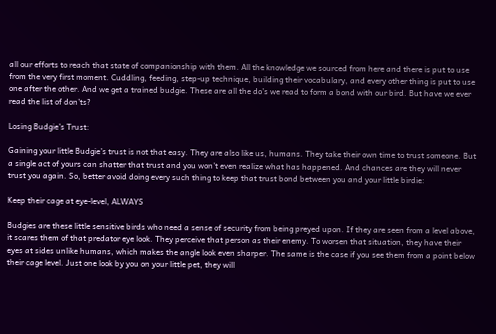all our efforts to reach that state of companionship with them. All the knowledge we sourced from here and there is put to use from the very first moment. Cuddling, feeding, step-up technique, building their vocabulary, and every other thing is put to use one after the other. And we get a trained budgie. These are all the do’s we read to form a bond with our bird. But have we ever read the list of don’ts?

Losing Budgie’s Trust:

Gaining your little Budgie’s trust is not that easy. They are also like us, humans. They take their own time to trust someone. But a single act of yours can shatter that trust and you won’t even realize what has happened. And chances are they will never trust you again. So, better avoid doing every such thing to keep that trust bond between you and your little birdie:

Keep their cage at eye-level, ALWAYS

Budgies are these little sensitive birds who need a sense of security from being preyed upon. If they are seen from a level above, it scares them of that predator eye look. They perceive that person as their enemy. To worsen that situation, they have their eyes at sides unlike humans, which makes the angle look even sharper. The same is the case if you see them from a point below their cage level. Just one look by you on your little pet, they will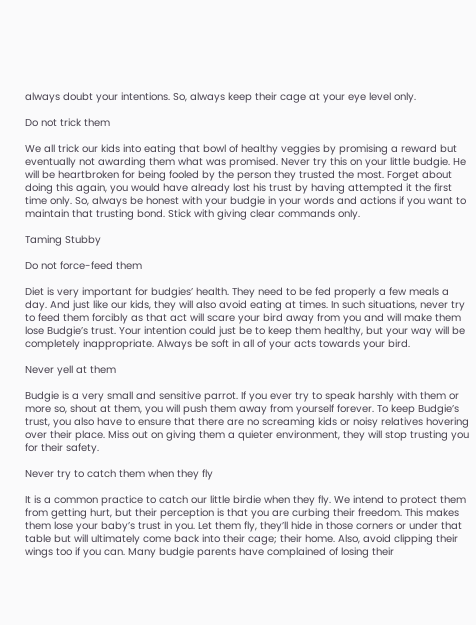always doubt your intentions. So, always keep their cage at your eye level only.

Do not trick them

We all trick our kids into eating that bowl of healthy veggies by promising a reward but eventually not awarding them what was promised. Never try this on your little budgie. He will be heartbroken for being fooled by the person they trusted the most. Forget about doing this again, you would have already lost his trust by having attempted it the first time only. So, always be honest with your budgie in your words and actions if you want to maintain that trusting bond. Stick with giving clear commands only.

Taming Stubby

Do not force-feed them

Diet is very important for budgies’ health. They need to be fed properly a few meals a day. And just like our kids, they will also avoid eating at times. In such situations, never try to feed them forcibly as that act will scare your bird away from you and will make them lose Budgie’s trust. Your intention could just be to keep them healthy, but your way will be completely inappropriate. Always be soft in all of your acts towards your bird.

Never yell at them

Budgie is a very small and sensitive parrot. If you ever try to speak harshly with them or more so, shout at them, you will push them away from yourself forever. To keep Budgie’s trust, you also have to ensure that there are no screaming kids or noisy relatives hovering over their place. Miss out on giving them a quieter environment, they will stop trusting you for their safety.

Never try to catch them when they fly

It is a common practice to catch our little birdie when they fly. We intend to protect them from getting hurt, but their perception is that you are curbing their freedom. This makes them lose your baby’s trust in you. Let them fly, they’ll hide in those corners or under that table but will ultimately come back into their cage; their home. Also, avoid clipping their wings too if you can. Many budgie parents have complained of losing their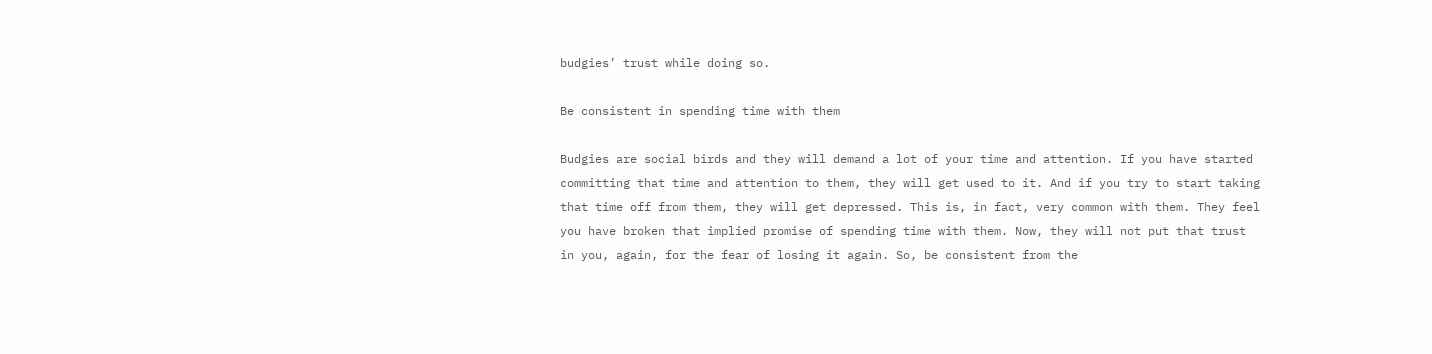budgies’ trust while doing so.

Be consistent in spending time with them

Budgies are social birds and they will demand a lot of your time and attention. If you have started committing that time and attention to them, they will get used to it. And if you try to start taking that time off from them, they will get depressed. This is, in fact, very common with them. They feel you have broken that implied promise of spending time with them. Now, they will not put that trust in you, again, for the fear of losing it again. So, be consistent from the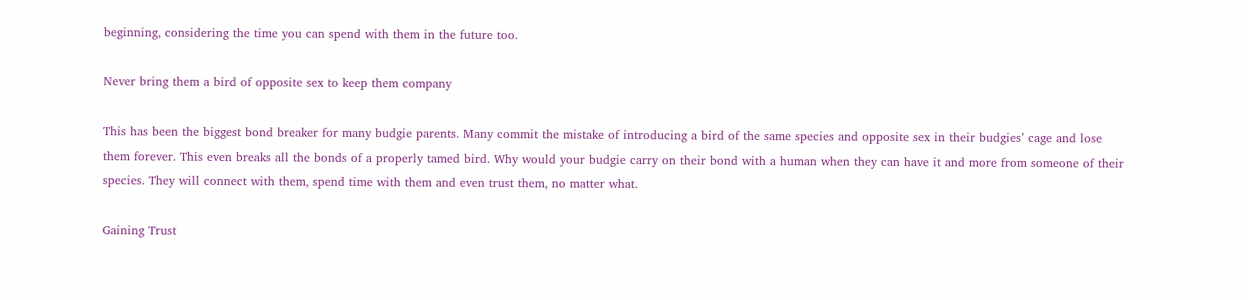beginning, considering the time you can spend with them in the future too.

Never bring them a bird of opposite sex to keep them company

This has been the biggest bond breaker for many budgie parents. Many commit the mistake of introducing a bird of the same species and opposite sex in their budgies’ cage and lose them forever. This even breaks all the bonds of a properly tamed bird. Why would your budgie carry on their bond with a human when they can have it and more from someone of their species. They will connect with them, spend time with them and even trust them, no matter what.

Gaining Trust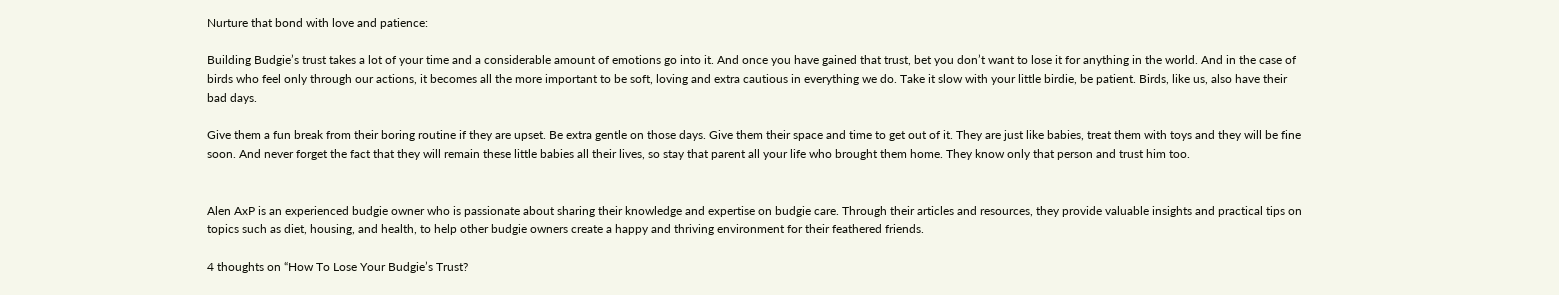Nurture that bond with love and patience:

Building Budgie’s trust takes a lot of your time and a considerable amount of emotions go into it. And once you have gained that trust, bet you don’t want to lose it for anything in the world. And in the case of birds who feel only through our actions, it becomes all the more important to be soft, loving and extra cautious in everything we do. Take it slow with your little birdie, be patient. Birds, like us, also have their bad days.

Give them a fun break from their boring routine if they are upset. Be extra gentle on those days. Give them their space and time to get out of it. They are just like babies, treat them with toys and they will be fine soon. And never forget the fact that they will remain these little babies all their lives, so stay that parent all your life who brought them home. They know only that person and trust him too.


Alen AxP is an experienced budgie owner who is passionate about sharing their knowledge and expertise on budgie care. Through their articles and resources, they provide valuable insights and practical tips on topics such as diet, housing, and health, to help other budgie owners create a happy and thriving environment for their feathered friends.

4 thoughts on “How To Lose Your Budgie’s Trust?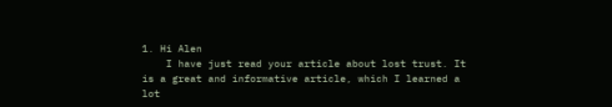1. Hi Alen
    I have just read your article about lost trust. It is a great and informative article, which I learned a lot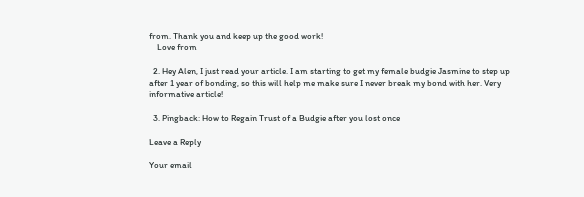from. Thank you and keep up the good work!
    Love from

  2. Hey Alen, I just read your article. I am starting to get my female budgie Jasmine to step up after 1 year of bonding, so this will help me make sure I never break my bond with her. Very informative article!

  3. Pingback: How to Regain Trust of a Budgie after you lost once

Leave a Reply

Your email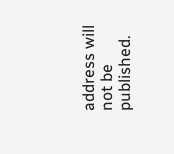address will not be published.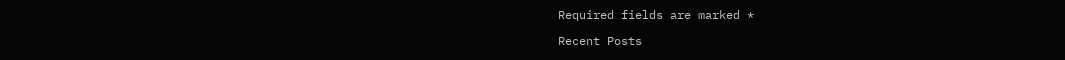Required fields are marked *

Recent Posts